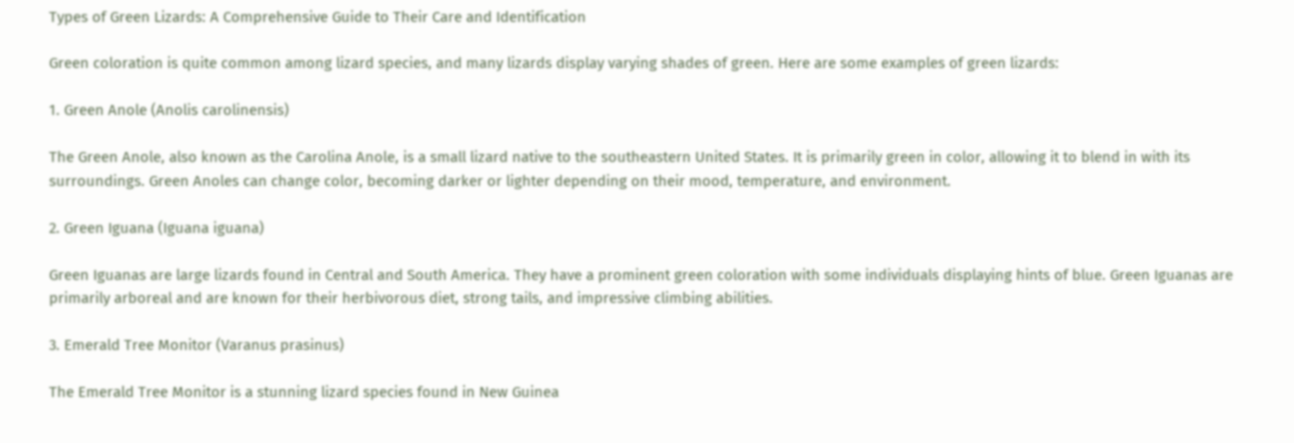Types of Green Lizards: A Comprehensive Guide to Their Care and Identification

Green coloration is quite common among lizard species, and many lizards display varying shades of green. Here are some examples of green lizards:

1. Green Anole (Anolis carolinensis)

The Green Anole, also known as the Carolina Anole, is a small lizard native to the southeastern United States. It is primarily green in color, allowing it to blend in with its surroundings. Green Anoles can change color, becoming darker or lighter depending on their mood, temperature, and environment.

2. Green Iguana (Iguana iguana)

Green Iguanas are large lizards found in Central and South America. They have a prominent green coloration with some individuals displaying hints of blue. Green Iguanas are primarily arboreal and are known for their herbivorous diet, strong tails, and impressive climbing abilities.

3. Emerald Tree Monitor (Varanus prasinus)

The Emerald Tree Monitor is a stunning lizard species found in New Guinea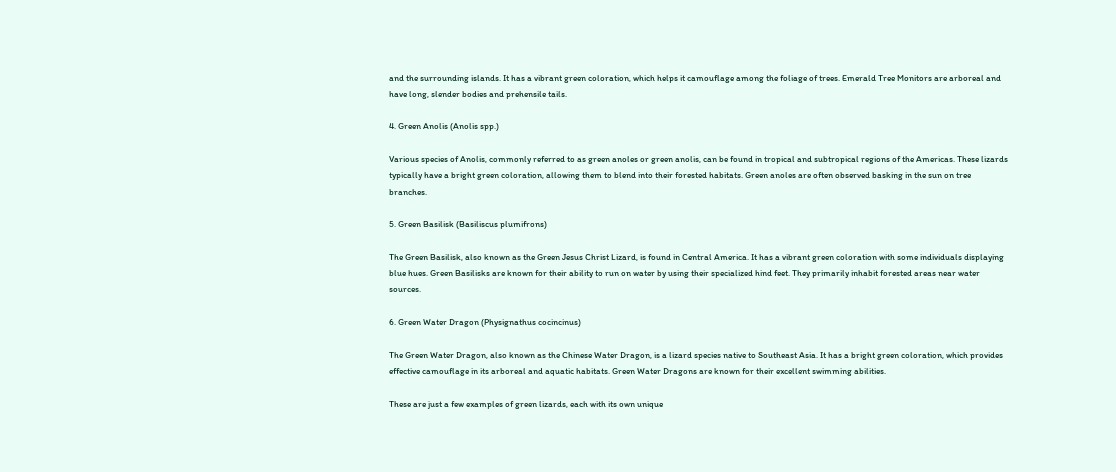and the surrounding islands. It has a vibrant green coloration, which helps it camouflage among the foliage of trees. Emerald Tree Monitors are arboreal and have long, slender bodies and prehensile tails.

4. Green Anolis (Anolis spp.)

Various species of Anolis, commonly referred to as green anoles or green anolis, can be found in tropical and subtropical regions of the Americas. These lizards typically have a bright green coloration, allowing them to blend into their forested habitats. Green anoles are often observed basking in the sun on tree branches.

5. Green Basilisk (Basiliscus plumifrons)

The Green Basilisk, also known as the Green Jesus Christ Lizard, is found in Central America. It has a vibrant green coloration with some individuals displaying blue hues. Green Basilisks are known for their ability to run on water by using their specialized hind feet. They primarily inhabit forested areas near water sources.

6. Green Water Dragon (Physignathus cocincinus)

The Green Water Dragon, also known as the Chinese Water Dragon, is a lizard species native to Southeast Asia. It has a bright green coloration, which provides effective camouflage in its arboreal and aquatic habitats. Green Water Dragons are known for their excellent swimming abilities.

These are just a few examples of green lizards, each with its own unique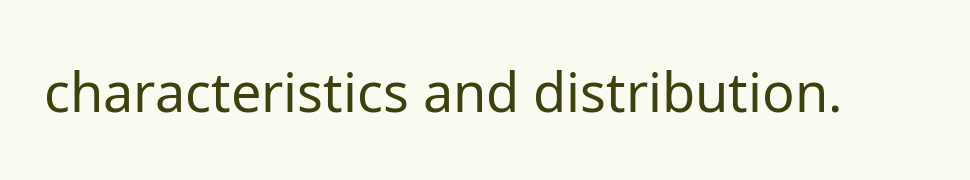characteristics and distribution.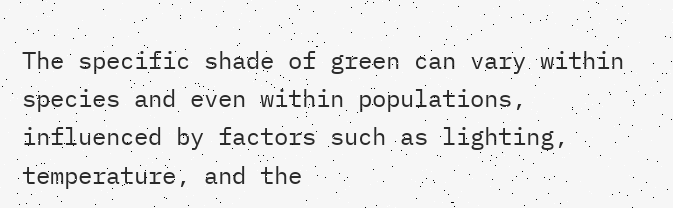The specific shade of green can vary within species and even within populations, influenced by factors such as lighting, temperature, and the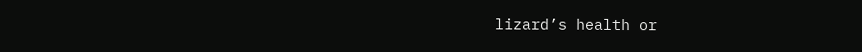lizard’s health or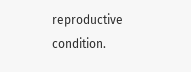reproductive condition.